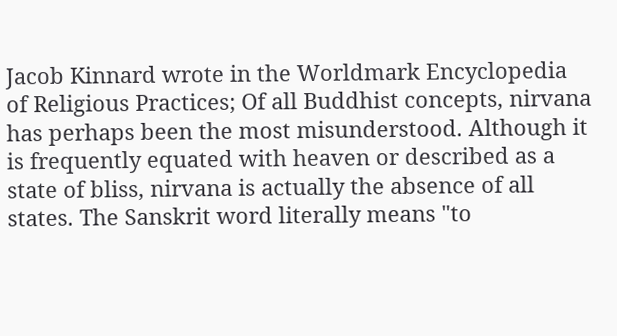Jacob Kinnard wrote in the Worldmark Encyclopedia of Religious Practices; Of all Buddhist concepts, nirvana has perhaps been the most misunderstood. Although it is frequently equated with heaven or described as a state of bliss, nirvana is actually the absence of all states. The Sanskrit word literally means "to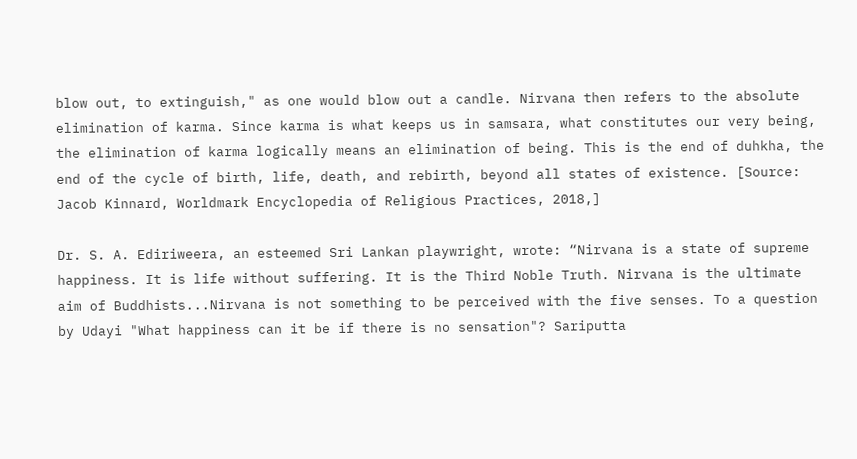blow out, to extinguish," as one would blow out a candle. Nirvana then refers to the absolute elimination of karma. Since karma is what keeps us in samsara, what constitutes our very being, the elimination of karma logically means an elimination of being. This is the end of duhkha, the end of the cycle of birth, life, death, and rebirth, beyond all states of existence. [Source: Jacob Kinnard, Worldmark Encyclopedia of Religious Practices, 2018,]

Dr. S. A. Ediriweera, an esteemed Sri Lankan playwright, wrote: “Nirvana is a state of supreme happiness. It is life without suffering. It is the Third Noble Truth. Nirvana is the ultimate aim of Buddhists...Nirvana is not something to be perceived with the five senses. To a question by Udayi "What happiness can it be if there is no sensation"? Sariputta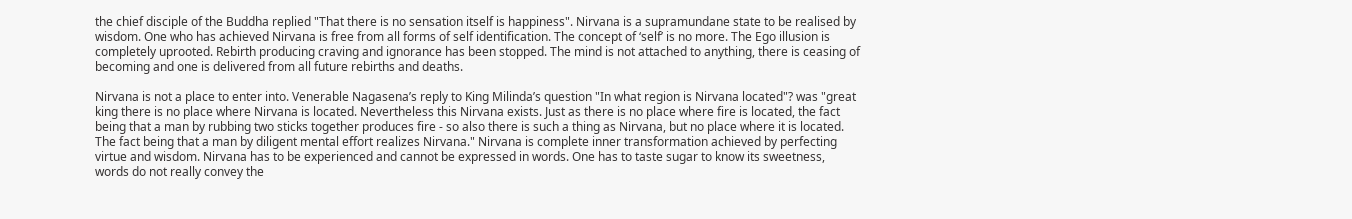the chief disciple of the Buddha replied "That there is no sensation itself is happiness". Nirvana is a supramundane state to be realised by wisdom. One who has achieved Nirvana is free from all forms of self identification. The concept of ‘self’ is no more. The Ego illusion is completely uprooted. Rebirth producing craving and ignorance has been stopped. The mind is not attached to anything, there is ceasing of becoming and one is delivered from all future rebirths and deaths.

Nirvana is not a place to enter into. Venerable Nagasena’s reply to King Milinda’s question "In what region is Nirvana located"? was "great king there is no place where Nirvana is located. Nevertheless this Nirvana exists. Just as there is no place where fire is located, the fact being that a man by rubbing two sticks together produces fire - so also there is such a thing as Nirvana, but no place where it is located. The fact being that a man by diligent mental effort realizes Nirvana." Nirvana is complete inner transformation achieved by perfecting virtue and wisdom. Nirvana has to be experienced and cannot be expressed in words. One has to taste sugar to know its sweetness, words do not really convey the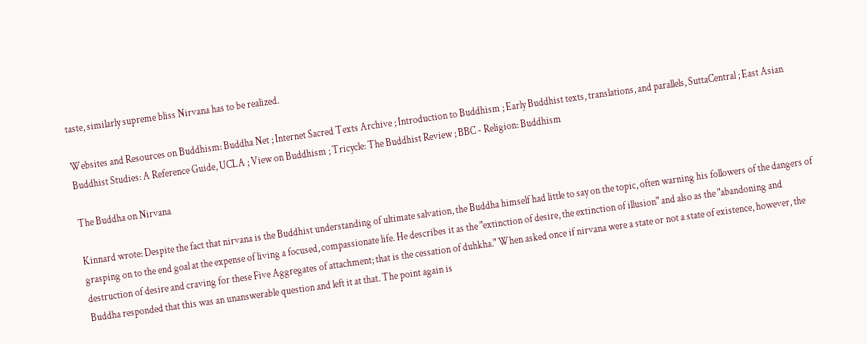taste, similarly supreme bliss Nirvana has to be realized.

Websites and Resources on Buddhism: Buddha Net ; Internet Sacred Texts Archive ; Introduction to Buddhism ; Early Buddhist texts, translations, and parallels, SuttaCentral ; East Asian Buddhist Studies: A Reference Guide, UCLA ; View on Buddhism ; Tricycle: The Buddhist Review ; BBC - Religion: Buddhism

The Buddha on Nirvana

Kinnard wrote: Despite the fact that nirvana is the Buddhist understanding of ultimate salvation, the Buddha himself had little to say on the topic, often warning his followers of the dangers of grasping on to the end goal at the expense of living a focused, compassionate life. He describes it as the "extinction of desire, the extinction of illusion" and also as the "abandoning and destruction of desire and craving for these Five Aggregates of attachment; that is the cessation of duhkha." When asked once if nirvana were a state or not a state of existence, however, the Buddha responded that this was an unanswerable question and left it at that. The point again is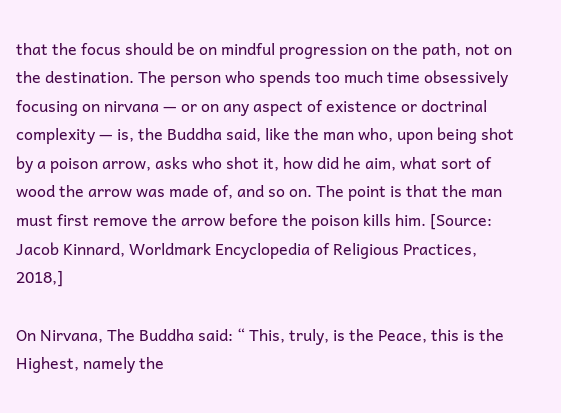that the focus should be on mindful progression on the path, not on the destination. The person who spends too much time obsessively focusing on nirvana — or on any aspect of existence or doctrinal complexity — is, the Buddha said, like the man who, upon being shot by a poison arrow, asks who shot it, how did he aim, what sort of wood the arrow was made of, and so on. The point is that the man must first remove the arrow before the poison kills him. [Source: Jacob Kinnard, Worldmark Encyclopedia of Religious Practices, 2018,]

On Nirvana, The Buddha said: “ This, truly, is the Peace, this is the Highest, namely the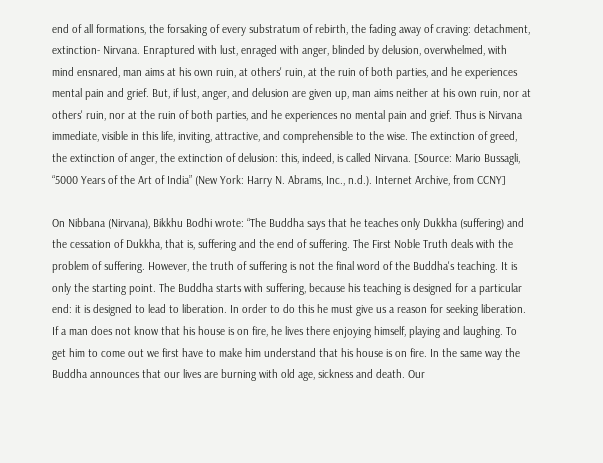end of all formations, the forsaking of every substratum of rebirth, the fading away of craving: detachment, extinction- Nirvana. Enraptured with lust, enraged with anger, blinded by delusion, overwhelmed, with mind ensnared, man aims at his own ruin, at others' ruin, at the ruin of both parties, and he experiences mental pain and grief. But, if lust, anger, and delusion are given up, man aims neither at his own ruin, nor at others' ruin, nor at the ruin of both parties, and he experiences no mental pain and grief. Thus is Nirvana immediate, visible in this life, inviting, attractive, and comprehensible to the wise. The extinction of greed, the extinction of anger, the extinction of delusion: this, indeed, is called Nirvana. [Source: Mario Bussagli, “5000 Years of the Art of India” (New York: Harry N. Abrams, Inc., n.d.). Internet Archive, from CCNY]

On Nibbana (Nirvana), Bikkhu Bodhi wrote: “The Buddha says that he teaches only Dukkha (suffering) and the cessation of Dukkha, that is, suffering and the end of suffering. The First Noble Truth deals with the problem of suffering. However, the truth of suffering is not the final word of the Buddha's teaching. It is only the starting point. The Buddha starts with suffering, because his teaching is designed for a particular end: it is designed to lead to liberation. In order to do this he must give us a reason for seeking liberation. If a man does not know that his house is on fire, he lives there enjoying himself, playing and laughing. To get him to come out we first have to make him understand that his house is on fire. In the same way the Buddha announces that our lives are burning with old age, sickness and death. Our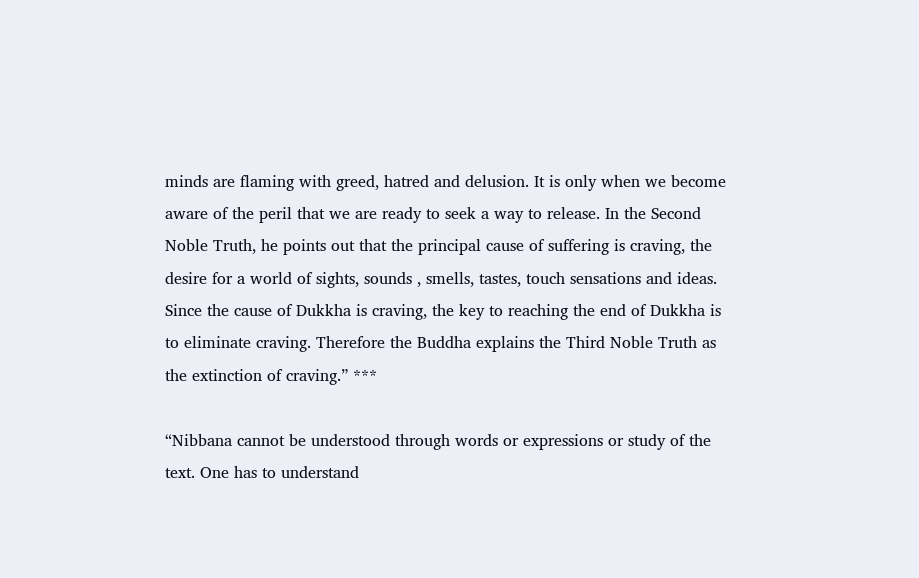minds are flaming with greed, hatred and delusion. It is only when we become aware of the peril that we are ready to seek a way to release. In the Second Noble Truth, he points out that the principal cause of suffering is craving, the desire for a world of sights, sounds , smells, tastes, touch sensations and ideas. Since the cause of Dukkha is craving, the key to reaching the end of Dukkha is to eliminate craving. Therefore the Buddha explains the Third Noble Truth as the extinction of craving.” ***

“Nibbana cannot be understood through words or expressions or study of the text. One has to understand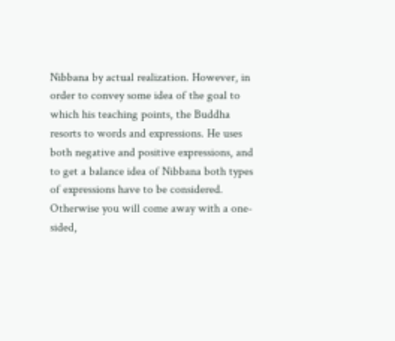Nibbana by actual realization. However, in order to convey some idea of the goal to which his teaching points, the Buddha resorts to words and expressions. He uses both negative and positive expressions, and to get a balance idea of Nibbana both types of expressions have to be considered. Otherwise you will come away with a one-sided,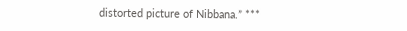distorted picture of Nibbana.” ***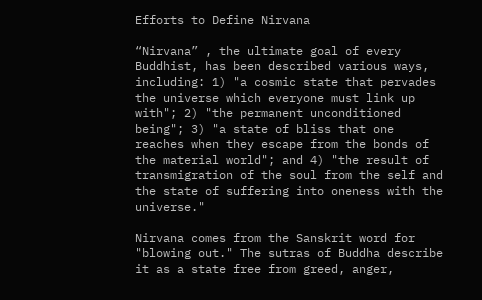Efforts to Define Nirvana

“Nirvana” , the ultimate goal of every Buddhist, has been described various ways, including: 1) "a cosmic state that pervades the universe which everyone must link up with"; 2) "the permanent unconditioned being"; 3) "a state of bliss that one reaches when they escape from the bonds of the material world"; and 4) "the result of transmigration of the soul from the self and the state of suffering into oneness with the universe."

Nirvana comes from the Sanskrit word for "blowing out." The sutras of Buddha describe it as a state free from greed, anger,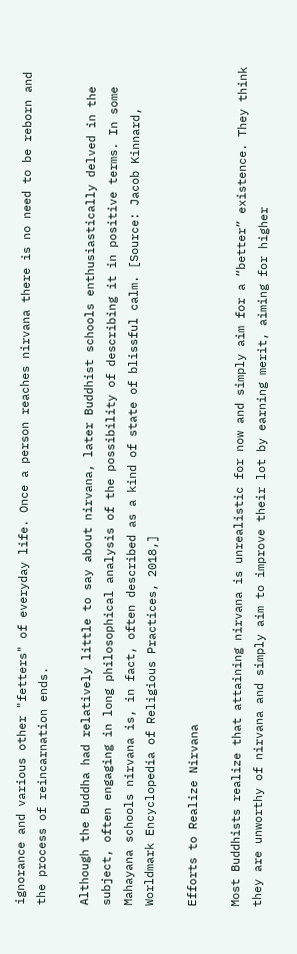ignorance and various other "fetters" of everyday life. Once a person reaches nirvana there is no need to be reborn and the process of reincarnation ends.

Although the Buddha had relatively little to say about nirvana, later Buddhist schools enthusiastically delved in the subject, often engaging in long philosophical analysis of the possibility of describing it in positive terms. In some Mahayana schools nirvana is, in fact, often described as a kind of state of blissful calm. [Source: Jacob Kinnard, Worldmark Encyclopedia of Religious Practices, 2018,]

Efforts to Realize Nirvana

Most Buddhists realize that attaining nirvana is unrealistic for now and simply aim for a “better” existence. They think they are unworthy of nirvana and simply aim to improve their lot by earning merit, aiming for higher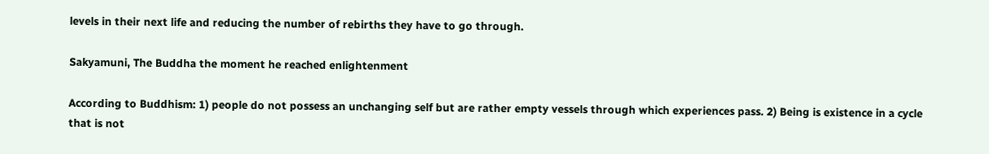levels in their next life and reducing the number of rebirths they have to go through.

Sakyamuni, The Buddha the moment he reached enlightenment

According to Buddhism: 1) people do not possess an unchanging self but are rather empty vessels through which experiences pass. 2) Being is existence in a cycle that is not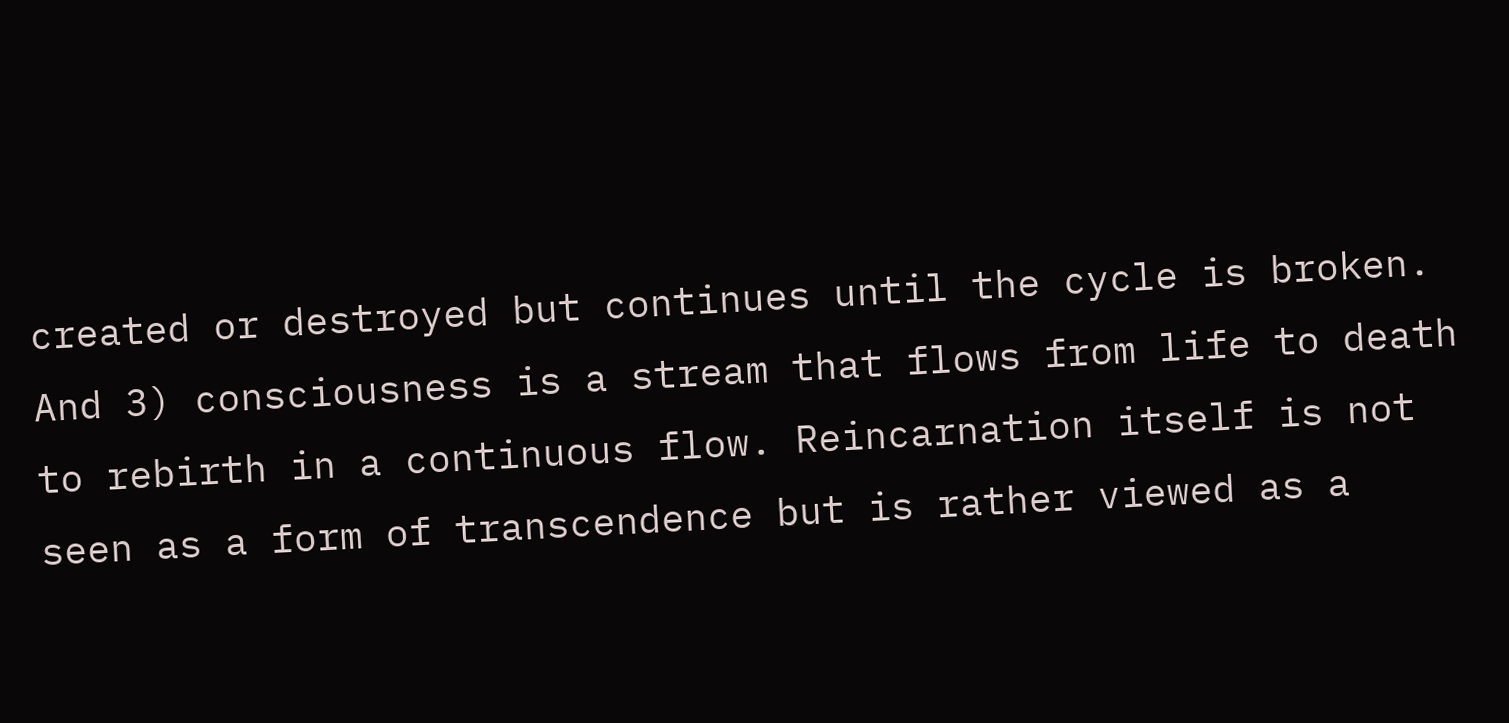created or destroyed but continues until the cycle is broken. And 3) consciousness is a stream that flows from life to death to rebirth in a continuous flow. Reincarnation itself is not seen as a form of transcendence but is rather viewed as a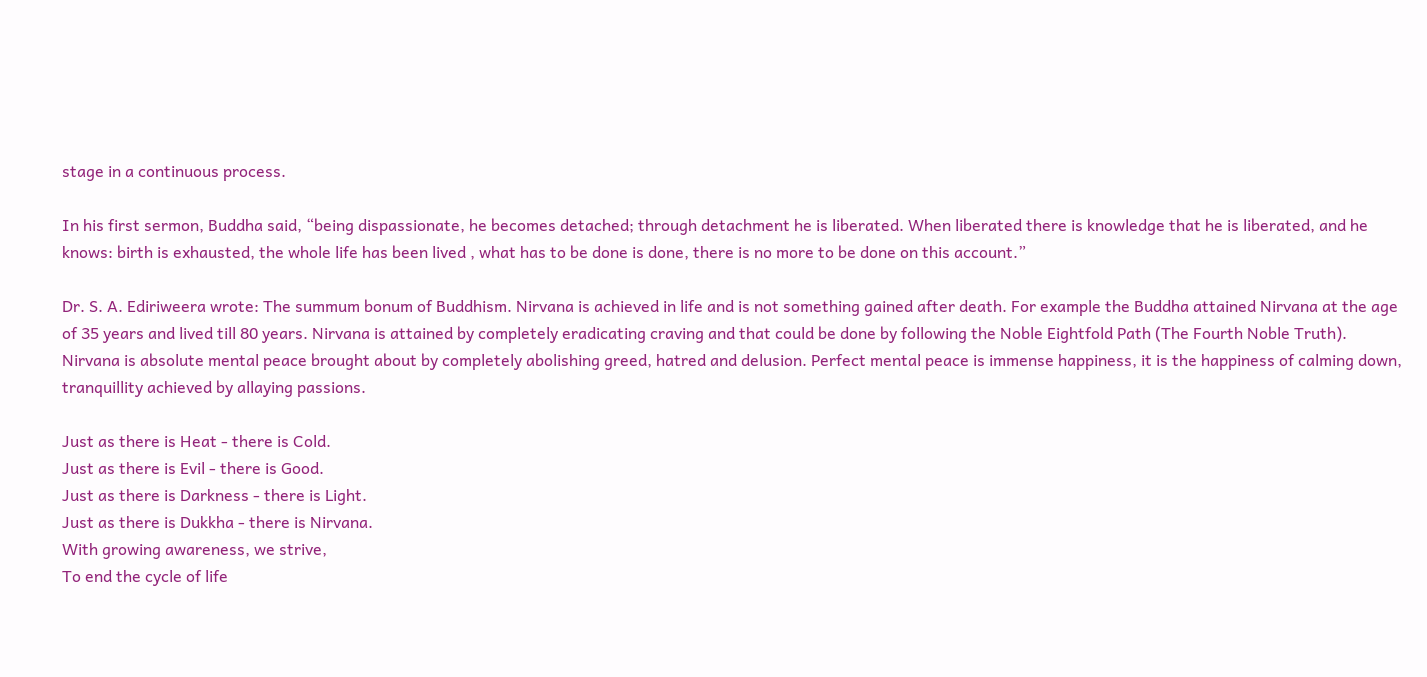stage in a continuous process.

In his first sermon, Buddha said, “being dispassionate, he becomes detached; through detachment he is liberated. When liberated there is knowledge that he is liberated, and he knows: birth is exhausted, the whole life has been lived , what has to be done is done, there is no more to be done on this account.”

Dr. S. A. Ediriweera wrote: The summum bonum of Buddhism. Nirvana is achieved in life and is not something gained after death. For example the Buddha attained Nirvana at the age of 35 years and lived till 80 years. Nirvana is attained by completely eradicating craving and that could be done by following the Noble Eightfold Path (The Fourth Noble Truth). Nirvana is absolute mental peace brought about by completely abolishing greed, hatred and delusion. Perfect mental peace is immense happiness, it is the happiness of calming down, tranquillity achieved by allaying passions.

Just as there is Heat - there is Cold.
Just as there is Evil - there is Good.
Just as there is Darkness - there is Light.
Just as there is Dukkha - there is Nirvana.
With growing awareness, we strive,
To end the cycle of life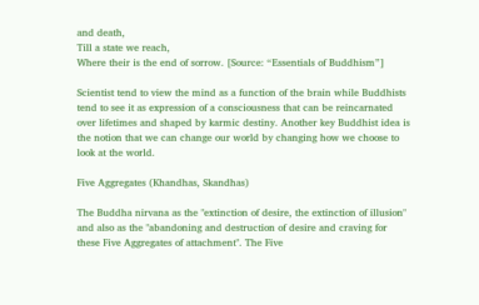and death,
Till a state we reach,
Where their is the end of sorrow. [Source: “Essentials of Buddhism”]

Scientist tend to view the mind as a function of the brain while Buddhists tend to see it as expression of a consciousness that can be reincarnated over lifetimes and shaped by karmic destiny. Another key Buddhist idea is the notion that we can change our world by changing how we choose to look at the world.

Five Aggregates (Khandhas, Skandhas)

The Buddha nirvana as the "extinction of desire, the extinction of illusion" and also as the "abandoning and destruction of desire and craving for these Five Aggregates of attachment". The Five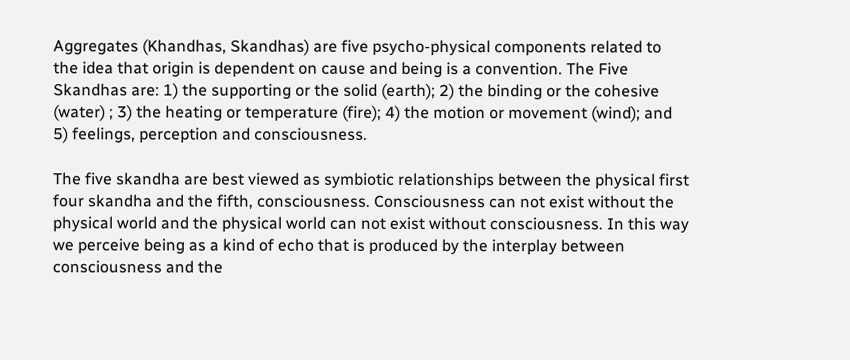Aggregates (Khandhas, Skandhas) are five psycho-physical components related to the idea that origin is dependent on cause and being is a convention. The Five Skandhas are: 1) the supporting or the solid (earth); 2) the binding or the cohesive (water) ; 3) the heating or temperature (fire); 4) the motion or movement (wind); and 5) feelings, perception and consciousness.

The five skandha are best viewed as symbiotic relationships between the physical first four skandha and the fifth, consciousness. Consciousness can not exist without the physical world and the physical world can not exist without consciousness. In this way we perceive being as a kind of echo that is produced by the interplay between consciousness and the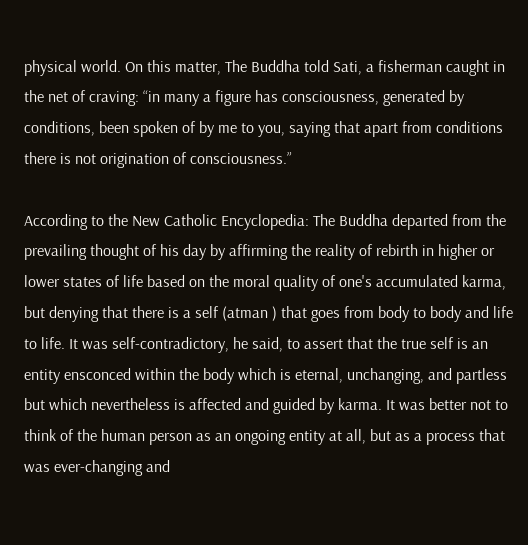physical world. On this matter, The Buddha told Sati, a fisherman caught in the net of craving: “in many a figure has consciousness, generated by conditions, been spoken of by me to you, saying that apart from conditions there is not origination of consciousness.”

According to the New Catholic Encyclopedia: The Buddha departed from the prevailing thought of his day by affirming the reality of rebirth in higher or lower states of life based on the moral quality of one's accumulated karma, but denying that there is a self (atman ) that goes from body to body and life to life. It was self-contradictory, he said, to assert that the true self is an entity ensconced within the body which is eternal, unchanging, and partless but which nevertheless is affected and guided by karma. It was better not to think of the human person as an ongoing entity at all, but as a process that was ever-changing and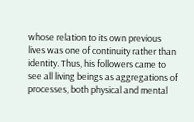whose relation to its own previous lives was one of continuity rather than identity. Thus, his followers came to see all living beings as aggregations of processes, both physical and mental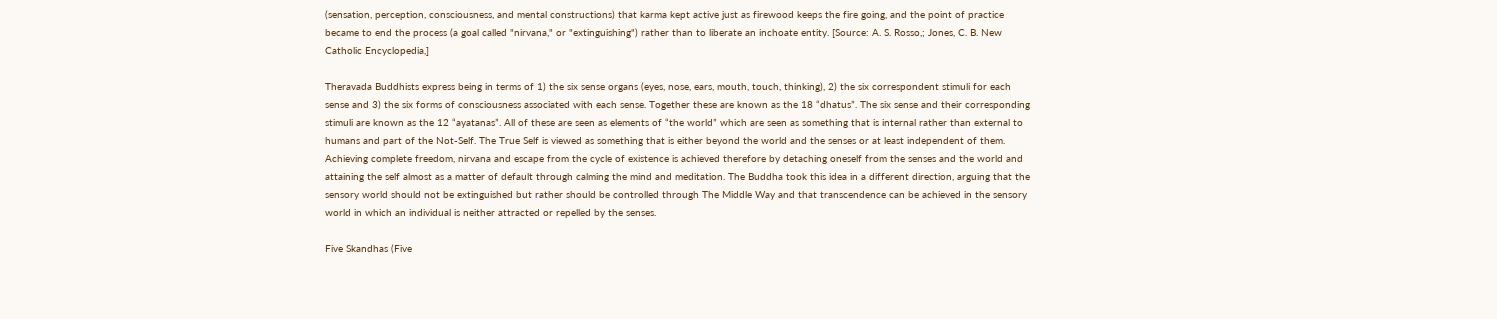(sensation, perception, consciousness, and mental constructions) that karma kept active just as firewood keeps the fire going, and the point of practice became to end the process (a goal called "nirvana," or "extinguishing") rather than to liberate an inchoate entity. [Source: A. S. Rosso,; Jones, C. B. New Catholic Encyclopedia,]

Theravada Buddhists express being in terms of 1) the six sense organs (eyes, nose, ears, mouth, touch, thinking), 2) the six correspondent stimuli for each sense and 3) the six forms of consciousness associated with each sense. Together these are known as the 18 “dhatus”. The six sense and their corresponding stimuli are known as the 12 “ayatanas”. All of these are seen as elements of “the world” which are seen as something that is internal rather than external to humans and part of the Not-Self. The True Self is viewed as something that is either beyond the world and the senses or at least independent of them. Achieving complete freedom, nirvana and escape from the cycle of existence is achieved therefore by detaching oneself from the senses and the world and attaining the self almost as a matter of default through calming the mind and meditation. The Buddha took this idea in a different direction, arguing that the sensory world should not be extinguished but rather should be controlled through The Middle Way and that transcendence can be achieved in the sensory world in which an individual is neither attracted or repelled by the senses.

Five Skandhas (Five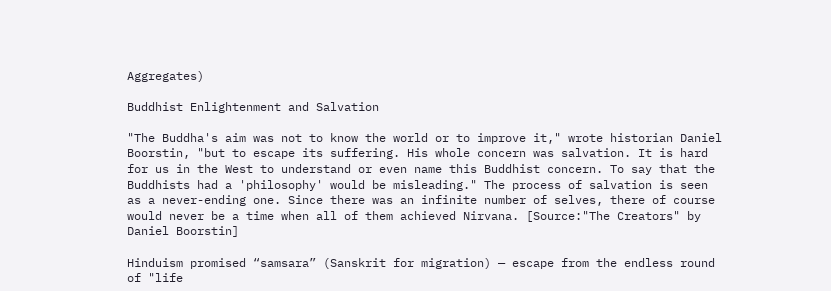Aggregates)

Buddhist Enlightenment and Salvation

"The Buddha's aim was not to know the world or to improve it," wrote historian Daniel Boorstin, "but to escape its suffering. His whole concern was salvation. It is hard for us in the West to understand or even name this Buddhist concern. To say that the Buddhists had a 'philosophy' would be misleading." The process of salvation is seen as a never-ending one. Since there was an infinite number of selves, there of course would never be a time when all of them achieved Nirvana. [Source:"The Creators" by Daniel Boorstin]

Hinduism promised “samsara” (Sanskrit for migration) — escape from the endless round of "life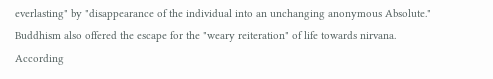everlasting" by "disappearance of the individual into an unchanging anonymous Absolute." Buddhism also offered the escape for the "weary reiteration" of life towards nirvana. According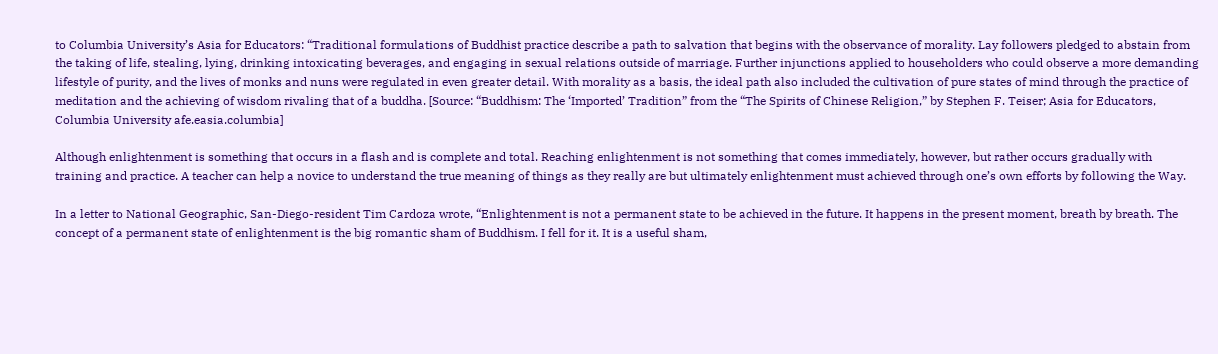to Columbia University’s Asia for Educators: “Traditional formulations of Buddhist practice describe a path to salvation that begins with the observance of morality. Lay followers pledged to abstain from the taking of life, stealing, lying, drinking intoxicating beverages, and engaging in sexual relations outside of marriage. Further injunctions applied to householders who could observe a more demanding lifestyle of purity, and the lives of monks and nuns were regulated in even greater detail. With morality as a basis, the ideal path also included the cultivation of pure states of mind through the practice of meditation and the achieving of wisdom rivaling that of a buddha. [Source: “Buddhism: The ‘Imported’ Tradition” from the “The Spirits of Chinese Religion,” by Stephen F. Teiser; Asia for Educators, Columbia University afe.easia.columbia]

Although enlightenment is something that occurs in a flash and is complete and total. Reaching enlightenment is not something that comes immediately, however, but rather occurs gradually with training and practice. A teacher can help a novice to understand the true meaning of things as they really are but ultimately enlightenment must achieved through one’s own efforts by following the Way.

In a letter to National Geographic, San-Diego-resident Tim Cardoza wrote, “Enlightenment is not a permanent state to be achieved in the future. It happens in the present moment, breath by breath. The concept of a permanent state of enlightenment is the big romantic sham of Buddhism. I fell for it. It is a useful sham,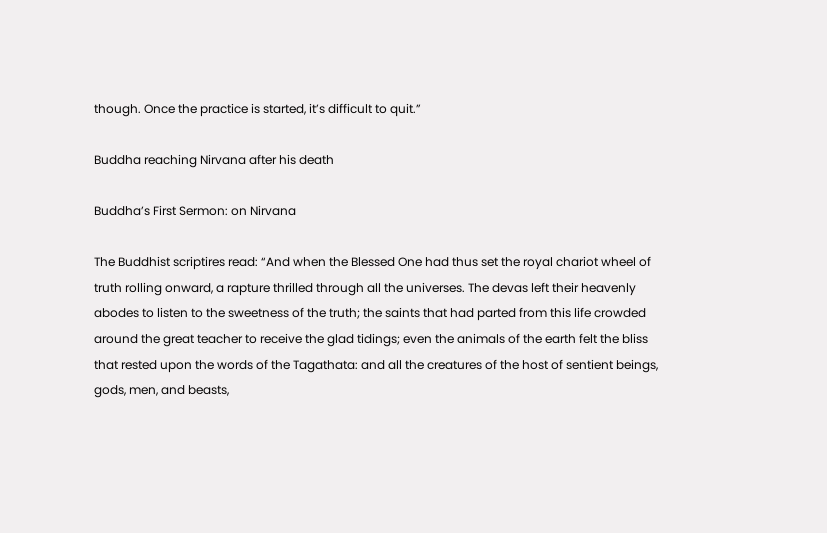though. Once the practice is started, it’s difficult to quit.”

Buddha reaching Nirvana after his death

Buddha’s First Sermon: on Nirvana

The Buddhist scriptires read: “And when the Blessed One had thus set the royal chariot wheel of truth rolling onward, a rapture thrilled through all the universes. The devas left their heavenly abodes to listen to the sweetness of the truth; the saints that had parted from this life crowded around the great teacher to receive the glad tidings; even the animals of the earth felt the bliss that rested upon the words of the Tagathata: and all the creatures of the host of sentient beings, gods, men, and beasts,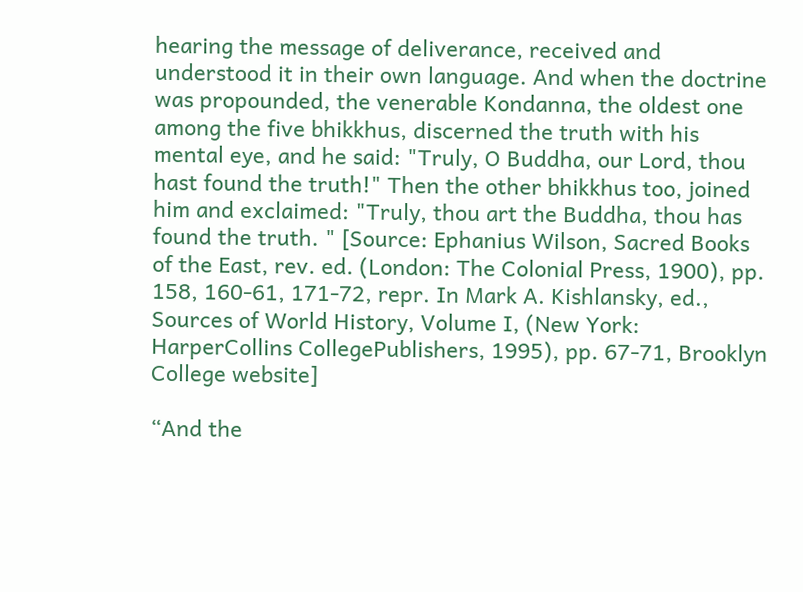hearing the message of deliverance, received and understood it in their own language. And when the doctrine was propounded, the venerable Kondanna, the oldest one among the five bhikkhus, discerned the truth with his mental eye, and he said: "Truly, O Buddha, our Lord, thou hast found the truth!" Then the other bhikkhus too, joined him and exclaimed: "Truly, thou art the Buddha, thou has found the truth. " [Source: Ephanius Wilson, Sacred Books of the East, rev. ed. (London: The Colonial Press, 1900), pp. 158, 160-61, 171-72, repr. In Mark A. Kishlansky, ed., Sources of World History, Volume I, (New York: HarperCollins CollegePublishers, 1995), pp. 67-71, Brooklyn College website]

“And the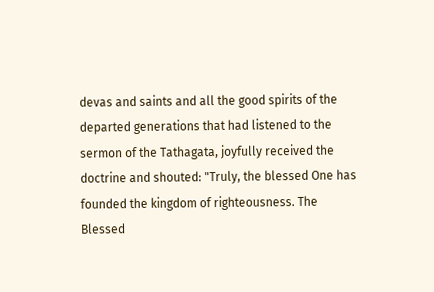devas and saints and all the good spirits of the departed generations that had listened to the sermon of the Tathagata, joyfully received the doctrine and shouted: "Truly, the blessed One has founded the kingdom of righteousness. The Blessed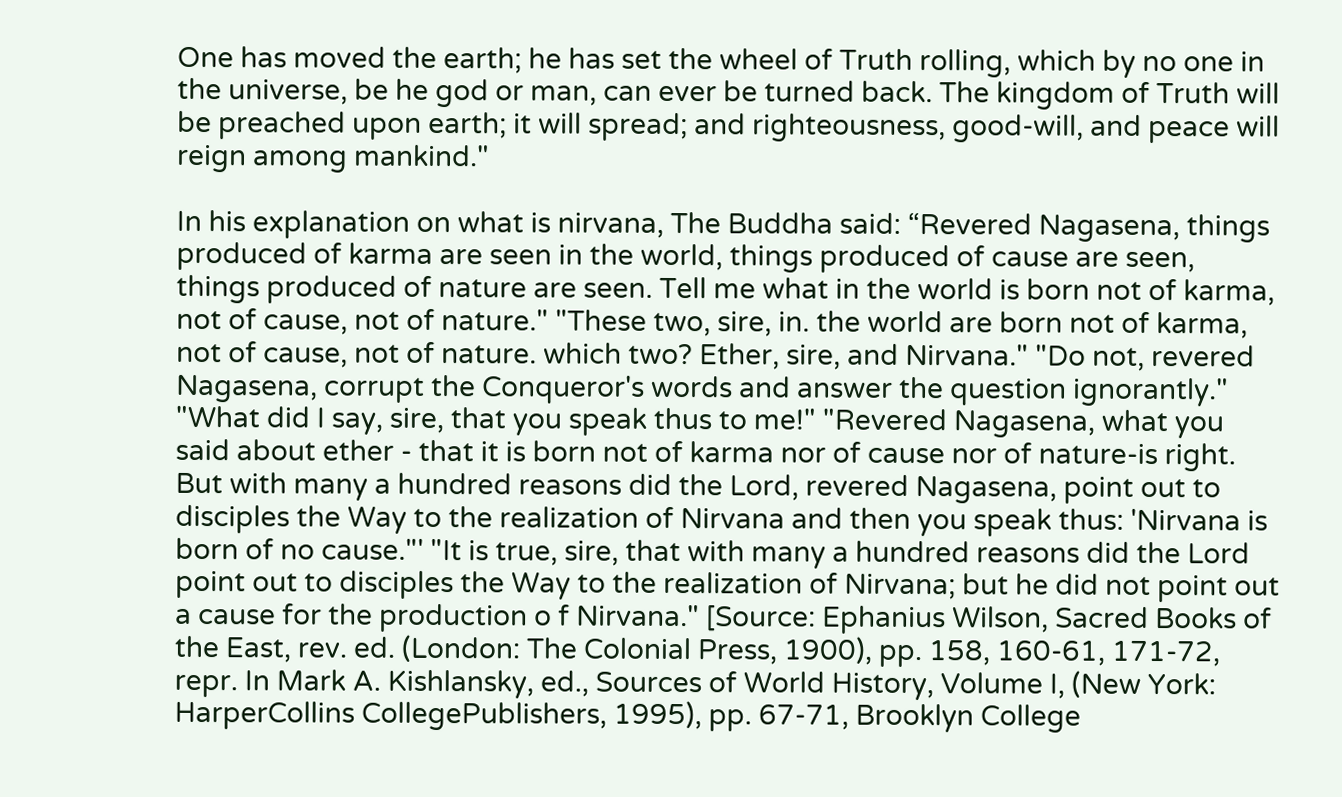One has moved the earth; he has set the wheel of Truth rolling, which by no one in the universe, be he god or man, can ever be turned back. The kingdom of Truth will be preached upon earth; it will spread; and righteousness, good-will, and peace will reign among mankind."

In his explanation on what is nirvana, The Buddha said: “Revered Nagasena, things produced of karma are seen in the world, things produced of cause are seen, things produced of nature are seen. Tell me what in the world is born not of karma, not of cause, not of nature." "These two, sire, in. the world are born not of karma, not of cause, not of nature. which two? Ether, sire, and Nirvana." "Do not, revered Nagasena, corrupt the Conqueror's words and answer the question ignorantly." "What did I say, sire, that you speak thus to me!" "Revered Nagasena, what you said about ether - that it is born not of karma nor of cause nor of nature-is right. But with many a hundred reasons did the Lord, revered Nagasena, point out to disciples the Way to the realization of Nirvana and then you speak thus: 'Nirvana is born of no cause."' "It is true, sire, that with many a hundred reasons did the Lord point out to disciples the Way to the realization of Nirvana; but he did not point out a cause for the production o f Nirvana." [Source: Ephanius Wilson, Sacred Books of the East, rev. ed. (London: The Colonial Press, 1900), pp. 158, 160-61, 171-72, repr. In Mark A. Kishlansky, ed., Sources of World History, Volume I, (New York: HarperCollins CollegePublishers, 1995), pp. 67-71, Brooklyn College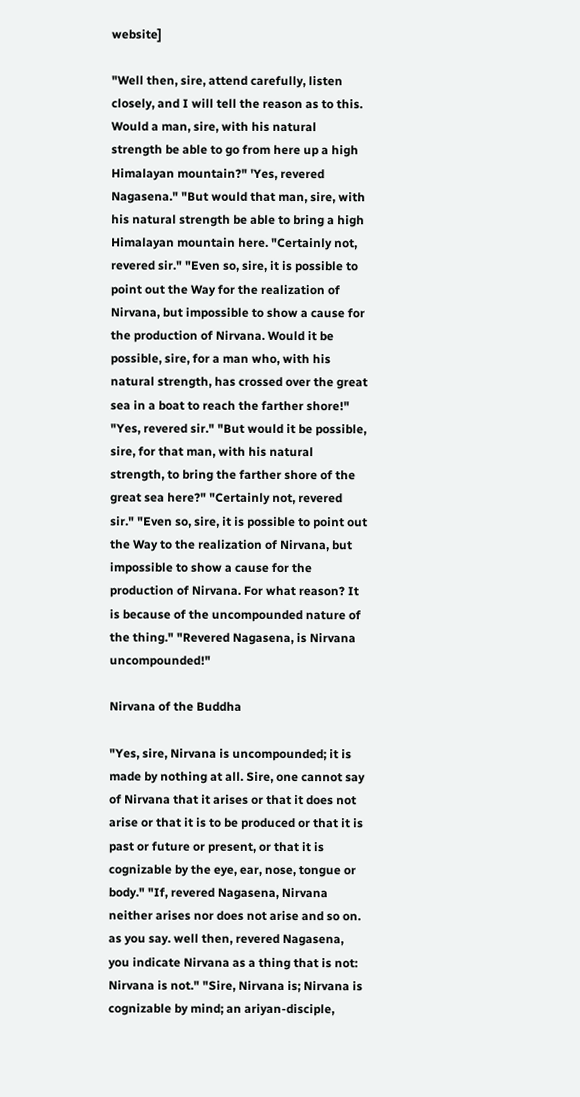website]

"Well then, sire, attend carefully, listen closely, and I will tell the reason as to this. Would a man, sire, with his natural strength be able to go from here up a high Himalayan mountain?" 'Yes, revered Nagasena." "But would that man, sire, with his natural strength be able to bring a high Himalayan mountain here. "Certainly not, revered sir." "Even so, sire, it is possible to point out the Way for the realization of Nirvana, but impossible to show a cause for the production of Nirvana. Would it be possible, sire, for a man who, with his natural strength, has crossed over the great sea in a boat to reach the farther shore!" "Yes, revered sir." "But would it be possible, sire, for that man, with his natural strength, to bring the farther shore of the great sea here?" "Certainly not, revered sir." "Even so, sire, it is possible to point out the Way to the realization of Nirvana, but impossible to show a cause for the production of Nirvana. For what reason? It is because of the uncompounded nature of the thing." "Revered Nagasena, is Nirvana uncompounded!"

Nirvana of the Buddha

"Yes, sire, Nirvana is uncompounded; it is made by nothing at all. Sire, one cannot say of Nirvana that it arises or that it does not arise or that it is to be produced or that it is past or future or present, or that it is cognizable by the eye, ear, nose, tongue or body." "If, revered Nagasena, Nirvana neither arises nor does not arise and so on. as you say. well then, revered Nagasena, you indicate Nirvana as a thing that is not: Nirvana is not." "Sire, Nirvana is; Nirvana is cognizable by mind; an ariyan-disciple,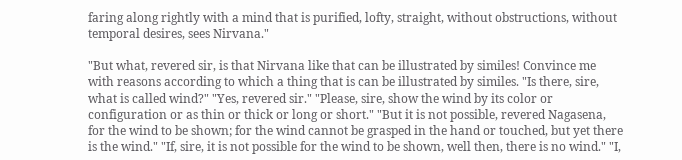faring along rightly with a mind that is purified, lofty, straight, without obstructions, without temporal desires, sees Nirvana."

"But what, revered sir, is that Nirvana like that can be illustrated by similes! Convince me with reasons according to which a thing that is can be illustrated by similes. "Is there, sire, what is called wind?" "Yes, revered sir." "Please, sire, show the wind by its color or configuration or as thin or thick or long or short." "But it is not possible, revered Nagasena, for the wind to be shown; for the wind cannot be grasped in the hand or touched, but yet there is the wind." "If, sire, it is not possible for the wind to be shown, well then, there is no wind." "I,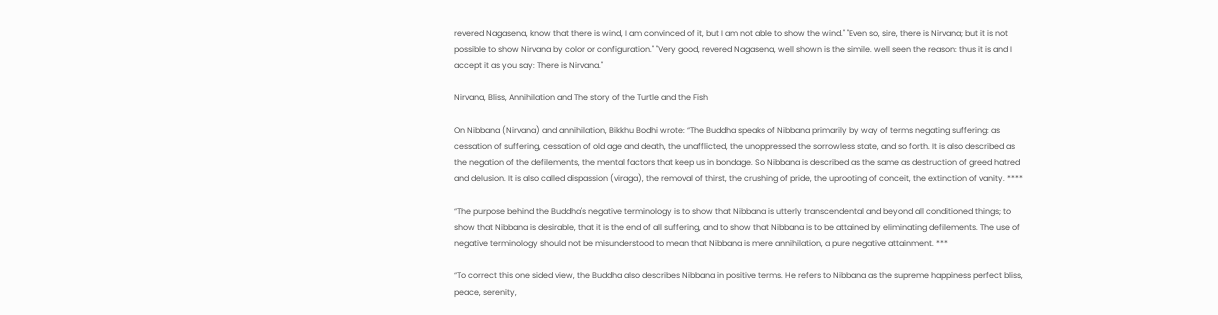revered Nagasena, know that there is wind, I am convinced of it, but I am not able to show the wind." "Even so, sire, there is Nirvana; but it is not possible to show Nirvana by color or configuration." "Very good, revered Nagasena, well shown is the simile. well seen the reason: thus it is and I accept it as you say: There is Nirvana."

Nirvana, Bliss, Annihilation and The story of the Turtle and the Fish

On Nibbana (Nirvana) and annihilation, Bikkhu Bodhi wrote: “The Buddha speaks of Nibbana primarily by way of terms negating suffering: as cessation of suffering, cessation of old age and death, the unafflicted, the unoppressed the sorrowless state, and so forth. It is also described as the negation of the defilements, the mental factors that keep us in bondage. So Nibbana is described as the same as destruction of greed hatred and delusion. It is also called dispassion (viraga), the removal of thirst, the crushing of pride, the uprooting of conceit, the extinction of vanity. ****

“The purpose behind the Buddha's negative terminology is to show that Nibbana is utterly transcendental and beyond all conditioned things; to show that Nibbana is desirable, that it is the end of all suffering, and to show that Nibbana is to be attained by eliminating defilements. The use of negative terminology should not be misunderstood to mean that Nibbana is mere annihilation, a pure negative attainment. ***

“To correct this one sided view, the Buddha also describes Nibbana in positive terms. He refers to Nibbana as the supreme happiness perfect bliss, peace, serenity,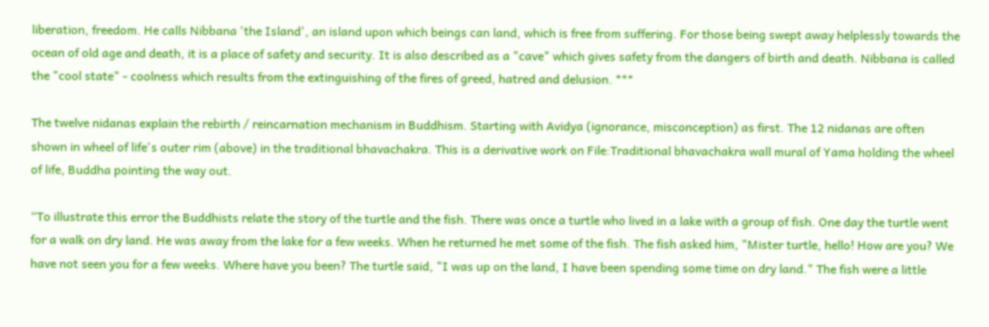liberation, freedom. He calls Nibbana 'the Island', an island upon which beings can land, which is free from suffering. For those being swept away helplessly towards the ocean of old age and death, it is a place of safety and security. It is also described as a "cave" which gives safety from the dangers of birth and death. Nibbana is called the "cool state" - coolness which results from the extinguishing of the fires of greed, hatred and delusion. ***

The twelve nidanas explain the rebirth / reincarnation mechanism in Buddhism. Starting with Avidya (ignorance, misconception) as first. The 12 nidanas are often shown in wheel of life's outer rim (above) in the traditional bhavachakra. This is a derivative work on File:Traditional bhavachakra wall mural of Yama holding the wheel of life, Buddha pointing the way out.

“To illustrate this error the Buddhists relate the story of the turtle and the fish. There was once a turtle who lived in a lake with a group of fish. One day the turtle went for a walk on dry land. He was away from the lake for a few weeks. When he returned he met some of the fish. The fish asked him, "Mister turtle, hello! How are you? We have not seen you for a few weeks. Where have you been? The turtle said, "I was up on the land, I have been spending some time on dry land." The fish were a little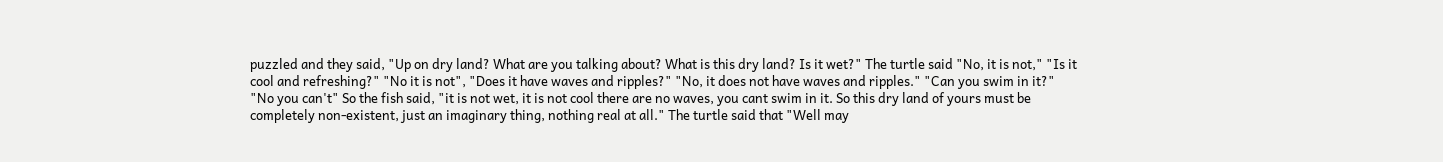puzzled and they said, "Up on dry land? What are you talking about? What is this dry land? Is it wet?" The turtle said "No, it is not," "Is it cool and refreshing?" "No it is not", "Does it have waves and ripples?" "No, it does not have waves and ripples." "Can you swim in it?" "No you can't" So the fish said, "it is not wet, it is not cool there are no waves, you cant swim in it. So this dry land of yours must be completely non-existent, just an imaginary thing, nothing real at all." The turtle said that "Well may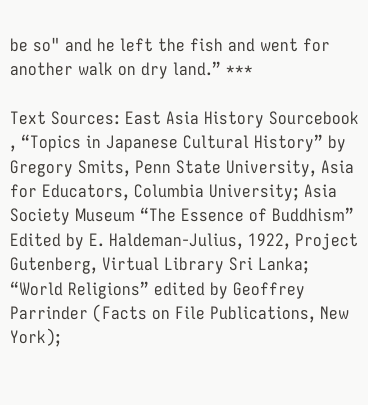be so" and he left the fish and went for another walk on dry land.” ***

Text Sources: East Asia History Sourcebook , “Topics in Japanese Cultural History” by Gregory Smits, Penn State University, Asia for Educators, Columbia University; Asia Society Museum “The Essence of Buddhism” Edited by E. Haldeman-Julius, 1922, Project Gutenberg, Virtual Library Sri Lanka; “World Religions” edited by Geoffrey Parrinder (Facts on File Publications, New York);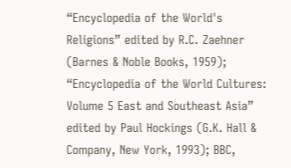“Encyclopedia of the World's Religions” edited by R.C. Zaehner (Barnes & Noble Books, 1959); “Encyclopedia of the World Cultures: Volume 5 East and Southeast Asia” edited by Paul Hockings (G.K. Hall & Company, New York, 1993); BBC,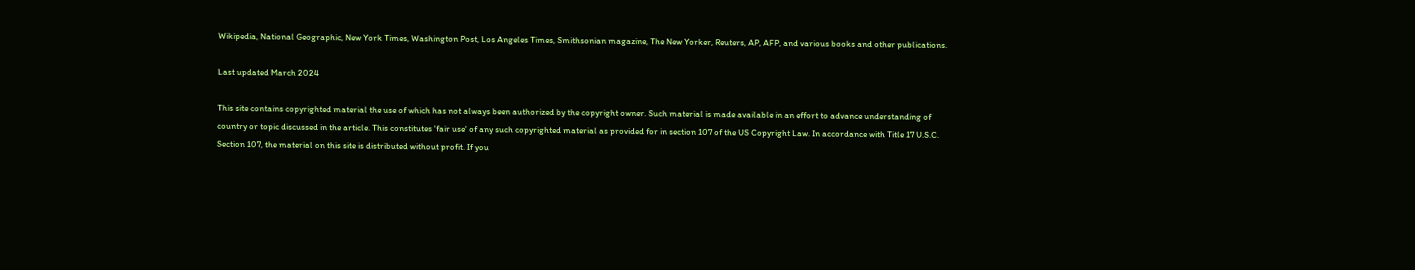Wikipedia, National Geographic, New York Times, Washington Post, Los Angeles Times, Smithsonian magazine, The New Yorker, Reuters, AP, AFP, and various books and other publications.

Last updated March 2024

This site contains copyrighted material the use of which has not always been authorized by the copyright owner. Such material is made available in an effort to advance understanding of country or topic discussed in the article. This constitutes 'fair use' of any such copyrighted material as provided for in section 107 of the US Copyright Law. In accordance with Title 17 U.S.C. Section 107, the material on this site is distributed without profit. If you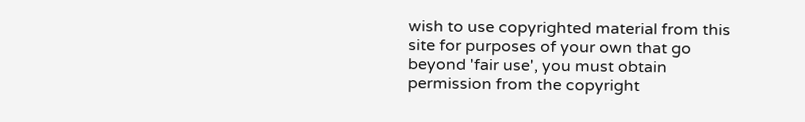wish to use copyrighted material from this site for purposes of your own that go beyond 'fair use', you must obtain permission from the copyright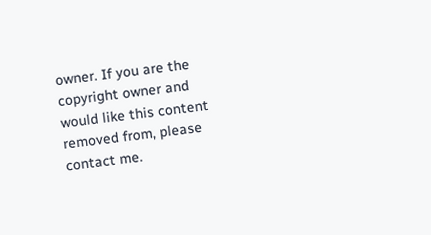owner. If you are the copyright owner and would like this content removed from, please contact me.